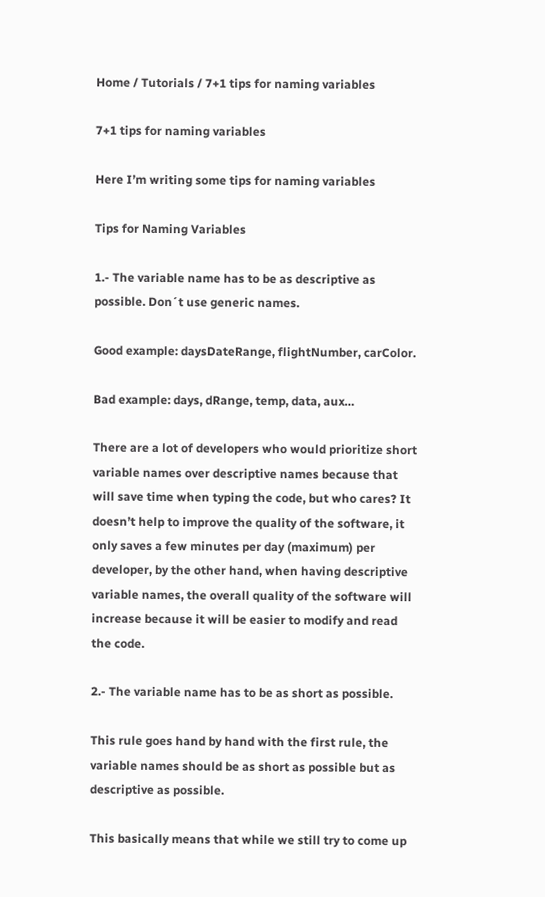Home / Tutorials / 7+1 tips for naming variables

7+1 tips for naming variables

Here I’m writing some tips for naming variables

Tips for Naming Variables

1.- The variable name has to be as descriptive as possible. Don´t use generic names.

Good example: daysDateRange, flightNumber, carColor.

Bad example: days, dRange, temp, data, aux…

There are a lot of developers who would prioritize short variable names over descriptive names because that will save time when typing the code, but who cares? It doesn’t help to improve the quality of the software, it only saves a few minutes per day (maximum) per developer, by the other hand, when having descriptive variable names, the overall quality of the software will increase because it will be easier to modify and read the code.

2.- The variable name has to be as short as possible.

This rule goes hand by hand with the first rule, the variable names should be as short as possible but as descriptive as possible.

This basically means that while we still try to come up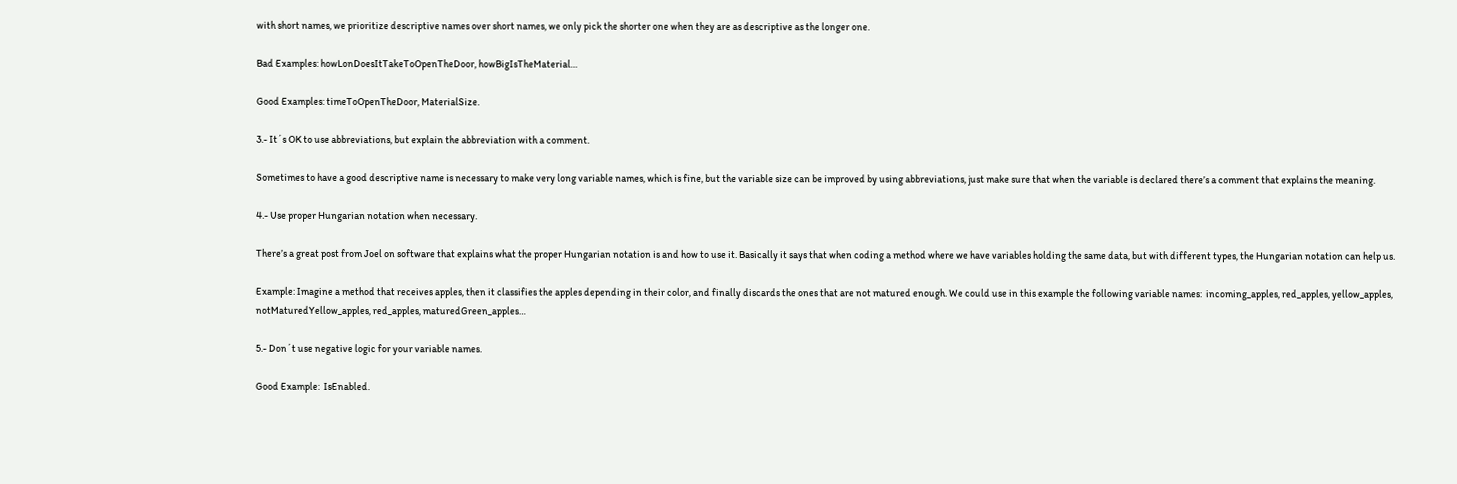with short names, we prioritize descriptive names over short names, we only pick the shorter one when they are as descriptive as the longer one.

Bad Examples: howLonDoesItTakeToOpenTheDoor, howBigIsTheMaterial…

Good Examples: timeToOpenTheDoor, MaterialSize.

3.- It´s OK to use abbreviations, but explain the abbreviation with a comment.

Sometimes to have a good descriptive name is necessary to make very long variable names, which is fine, but the variable size can be improved by using abbreviations, just make sure that when the variable is declared there’s a comment that explains the meaning.

4.- Use proper Hungarian notation when necessary.

There’s a great post from Joel on software that explains what the proper Hungarian notation is and how to use it. Basically it says that when coding a method where we have variables holding the same data, but with different types, the Hungarian notation can help us.

Example: Imagine a method that receives apples, then it classifies the apples depending in their color, and finally discards the ones that are not matured enough. We could use in this example the following variable names:  incoming_apples, red_apples, yellow_apples, notMaturedYellow_apples, red_apples, maturedGreen_apples…

5.- Don´t use negative logic for your variable names.

Good Example:  IsEnabled.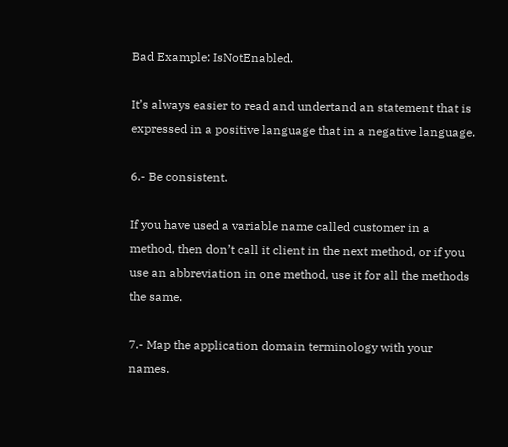Bad Example: IsNotEnabled.

It’s always easier to read and undertand an statement that is expressed in a positive language that in a negative language.

6.- Be consistent.

If you have used a variable name called customer in a method, then don’t call it client in the next method, or if you use an abbreviation in one method, use it for all the methods the same.

7.- Map the application domain terminology with your names.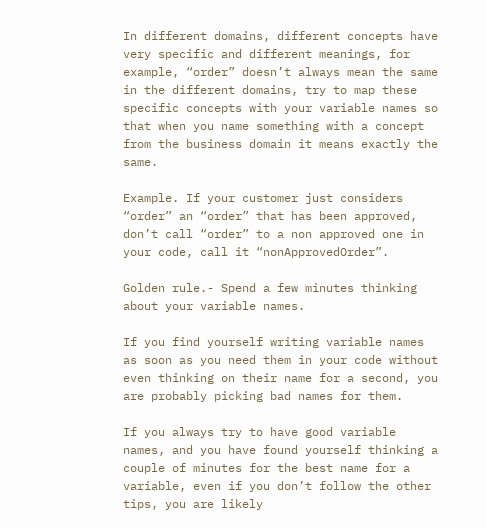In different domains, different concepts have very specific and different meanings, for example, “order” doesn’t always mean the same in the different domains, try to map these specific concepts with your variable names so that when you name something with a concept from the business domain it means exactly the same.

Example. If your customer just considers “order” an “order” that has been approved, don’t call “order” to a non approved one in your code, call it “nonApprovedOrder”.

Golden rule.- Spend a few minutes thinking about your variable names.

If you find yourself writing variable names as soon as you need them in your code without even thinking on their name for a second, you are probably picking bad names for them.

If you always try to have good variable names, and you have found yourself thinking a couple of minutes for the best name for a variable, even if you don’t follow the other tips, you are likely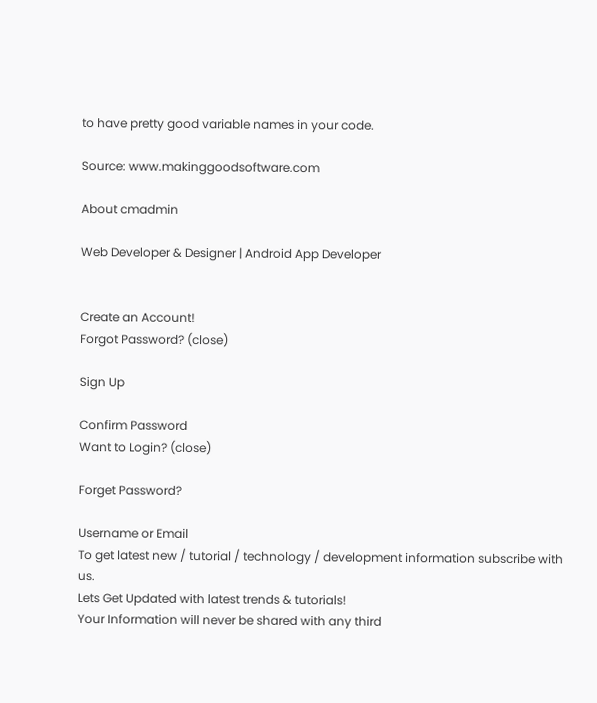to have pretty good variable names in your code.

Source: www.makinggoodsoftware.com

About cmadmin

Web Developer & Designer | Android App Developer


Create an Account!
Forgot Password? (close)

Sign Up

Confirm Password
Want to Login? (close)

Forget Password?

Username or Email
To get latest new / tutorial / technology / development information subscribe with us.
Lets Get Updated with latest trends & tutorials!
Your Information will never be shared with any third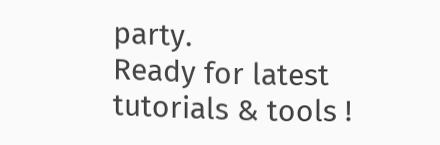party.
Ready for latest tutorials & tools !